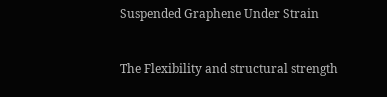Suspended Graphene Under Strain


The Flexibility and structural strength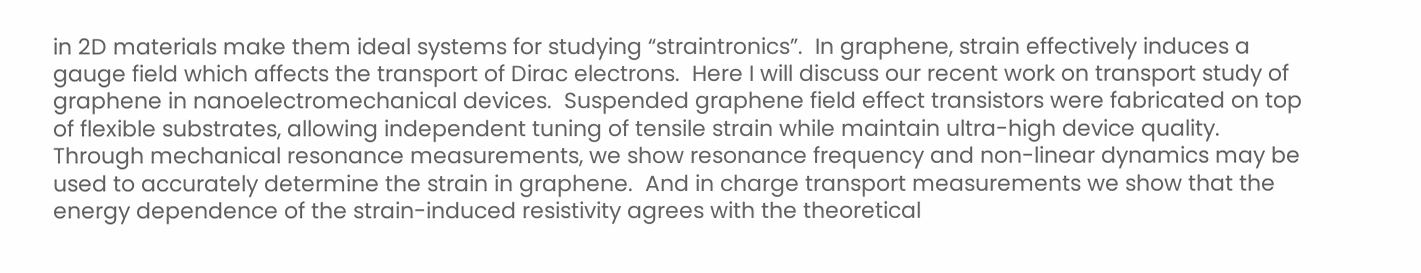in 2D materials make them ideal systems for studying “straintronics”.  In graphene, strain effectively induces a gauge field which affects the transport of Dirac electrons.  Here I will discuss our recent work on transport study of graphene in nanoelectromechanical devices.  Suspended graphene field effect transistors were fabricated on top of flexible substrates, allowing independent tuning of tensile strain while maintain ultra-high device quality.  Through mechanical resonance measurements, we show resonance frequency and non-linear dynamics may be used to accurately determine the strain in graphene.  And in charge transport measurements we show that the energy dependence of the strain-induced resistivity agrees with the theoretical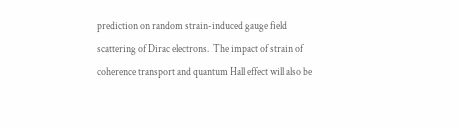prediction on random strain-induced gauge field scattering of Dirac electrons.  The impact of strain of coherence transport and quantum Hall effect will also be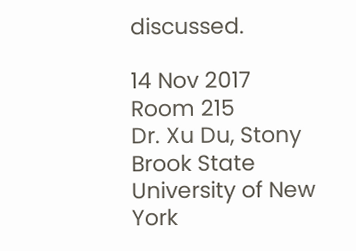discussed.

14 Nov 2017
Room 215
Dr. Xu Du, Stony Brook State University of New York